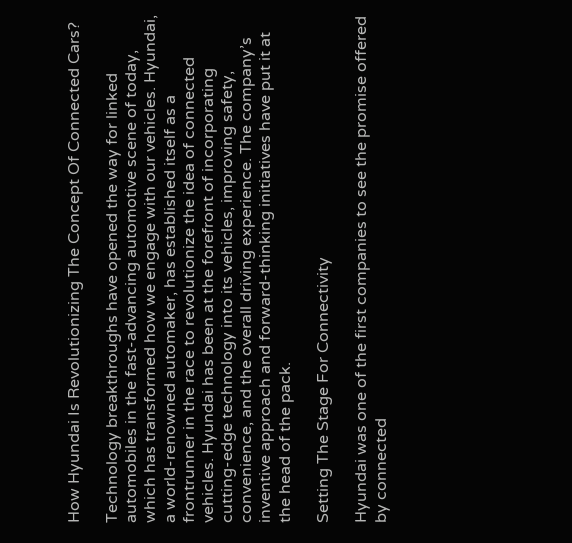How Hyundai Is Revolutionizing The Concept Of Connected Cars?

Technology breakthroughs have opened the way for linked automobiles in the fast-advancing automotive scene of today, which has transformed how we engage with our vehicles. Hyundai, a world-renowned automaker, has established itself as a frontrunner in the race to revolutionize the idea of connected vehicles. Hyundai has been at the forefront of incorporating cutting-edge technology into its vehicles, improving safety, convenience, and the overall driving experience. The company’s inventive approach and forward-thinking initiatives have put it at the head of the pack.

Setting The Stage For Connectivity

Hyundai was one of the first companies to see the promise offered by connected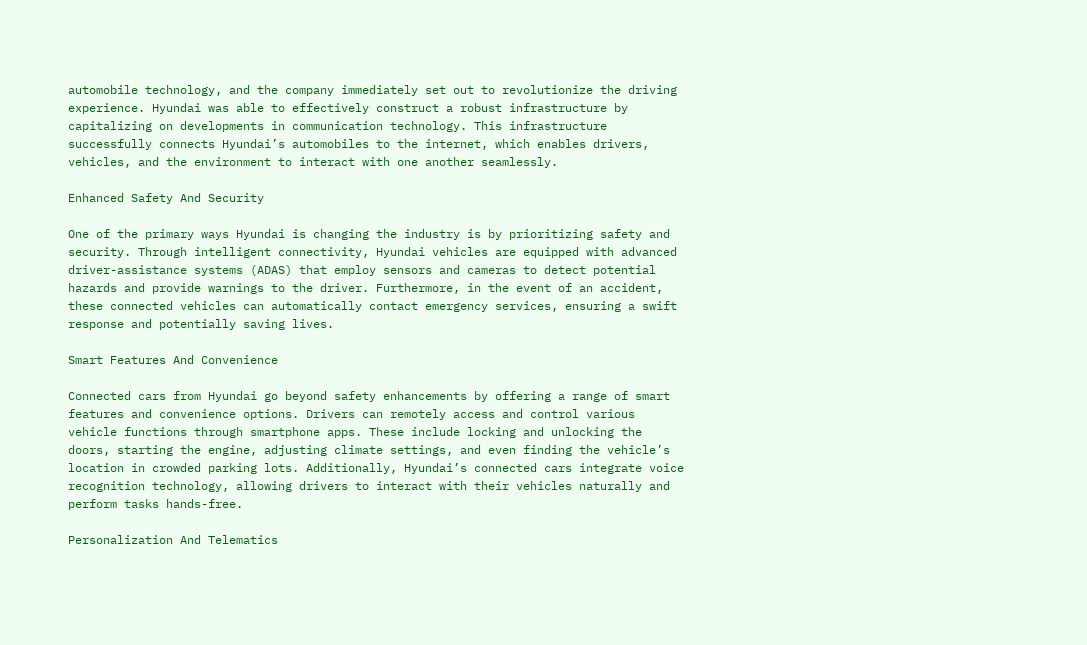automobile technology, and the company immediately set out to revolutionize the driving experience. Hyundai was able to effectively construct a robust infrastructure by capitalizing on developments in communication technology. This infrastructure successfully connects Hyundai’s automobiles to the internet, which enables drivers, vehicles, and the environment to interact with one another seamlessly.

Enhanced Safety And Security

One of the primary ways Hyundai is changing the industry is by prioritizing safety and security. Through intelligent connectivity, Hyundai vehicles are equipped with advanced driver-assistance systems (ADAS) that employ sensors and cameras to detect potential hazards and provide warnings to the driver. Furthermore, in the event of an accident, these connected vehicles can automatically contact emergency services, ensuring a swift response and potentially saving lives.

Smart Features And Convenience

Connected cars from Hyundai go beyond safety enhancements by offering a range of smart features and convenience options. Drivers can remotely access and control various vehicle functions through smartphone apps. These include locking and unlocking the doors, starting the engine, adjusting climate settings, and even finding the vehicle’s location in crowded parking lots. Additionally, Hyundai’s connected cars integrate voice recognition technology, allowing drivers to interact with their vehicles naturally and perform tasks hands-free.

Personalization And Telematics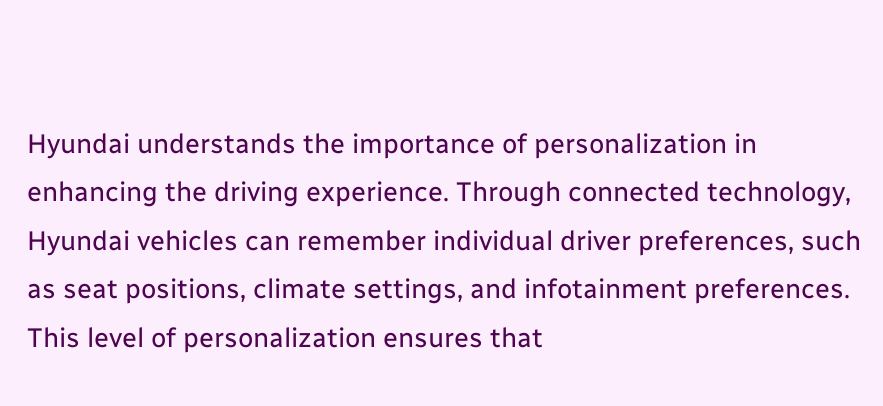Hyundai understands the importance of personalization in enhancing the driving experience. Through connected technology, Hyundai vehicles can remember individual driver preferences, such as seat positions, climate settings, and infotainment preferences. This level of personalization ensures that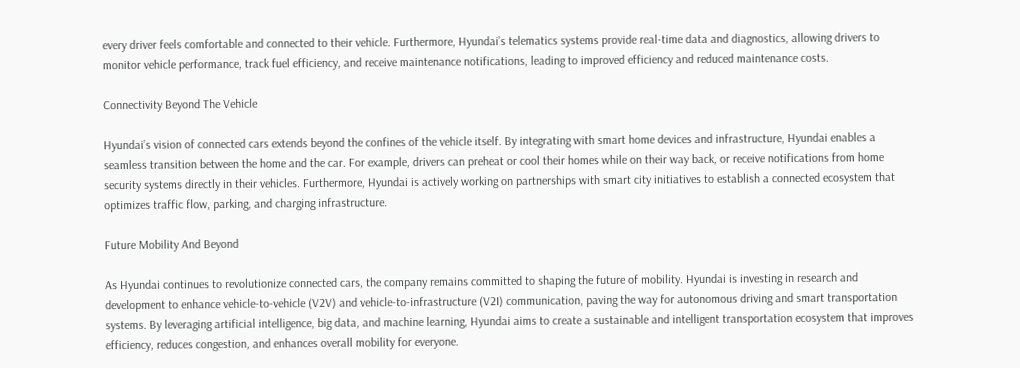every driver feels comfortable and connected to their vehicle. Furthermore, Hyundai’s telematics systems provide real-time data and diagnostics, allowing drivers to monitor vehicle performance, track fuel efficiency, and receive maintenance notifications, leading to improved efficiency and reduced maintenance costs.

Connectivity Beyond The Vehicle

Hyundai’s vision of connected cars extends beyond the confines of the vehicle itself. By integrating with smart home devices and infrastructure, Hyundai enables a seamless transition between the home and the car. For example, drivers can preheat or cool their homes while on their way back, or receive notifications from home security systems directly in their vehicles. Furthermore, Hyundai is actively working on partnerships with smart city initiatives to establish a connected ecosystem that optimizes traffic flow, parking, and charging infrastructure.

Future Mobility And Beyond

As Hyundai continues to revolutionize connected cars, the company remains committed to shaping the future of mobility. Hyundai is investing in research and development to enhance vehicle-to-vehicle (V2V) and vehicle-to-infrastructure (V2I) communication, paving the way for autonomous driving and smart transportation systems. By leveraging artificial intelligence, big data, and machine learning, Hyundai aims to create a sustainable and intelligent transportation ecosystem that improves efficiency, reduces congestion, and enhances overall mobility for everyone.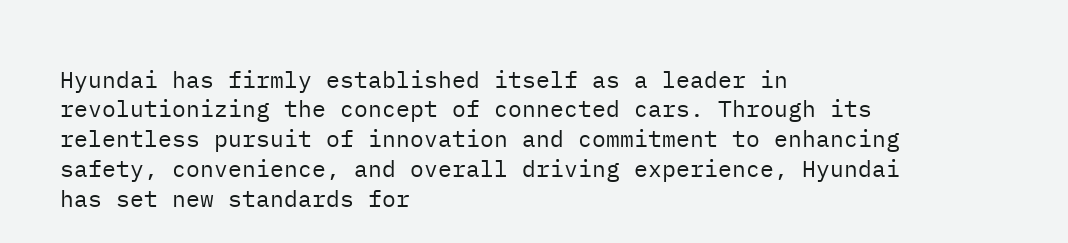Hyundai has firmly established itself as a leader in revolutionizing the concept of connected cars. Through its relentless pursuit of innovation and commitment to enhancing safety, convenience, and overall driving experience, Hyundai has set new standards for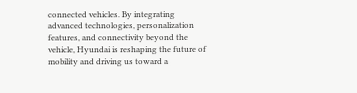connected vehicles. By integrating advanced technologies, personalization features, and connectivity beyond the vehicle, Hyundai is reshaping the future of mobility and driving us toward a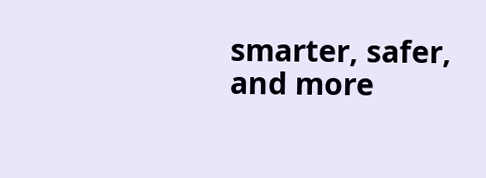smarter, safer, and more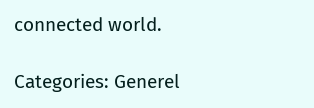connected world.

Categories: Generel